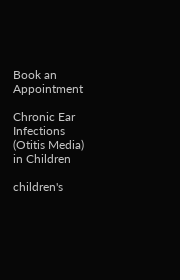Book an Appointment

Chronic Ear Infections (Otitis Media) in Children

children's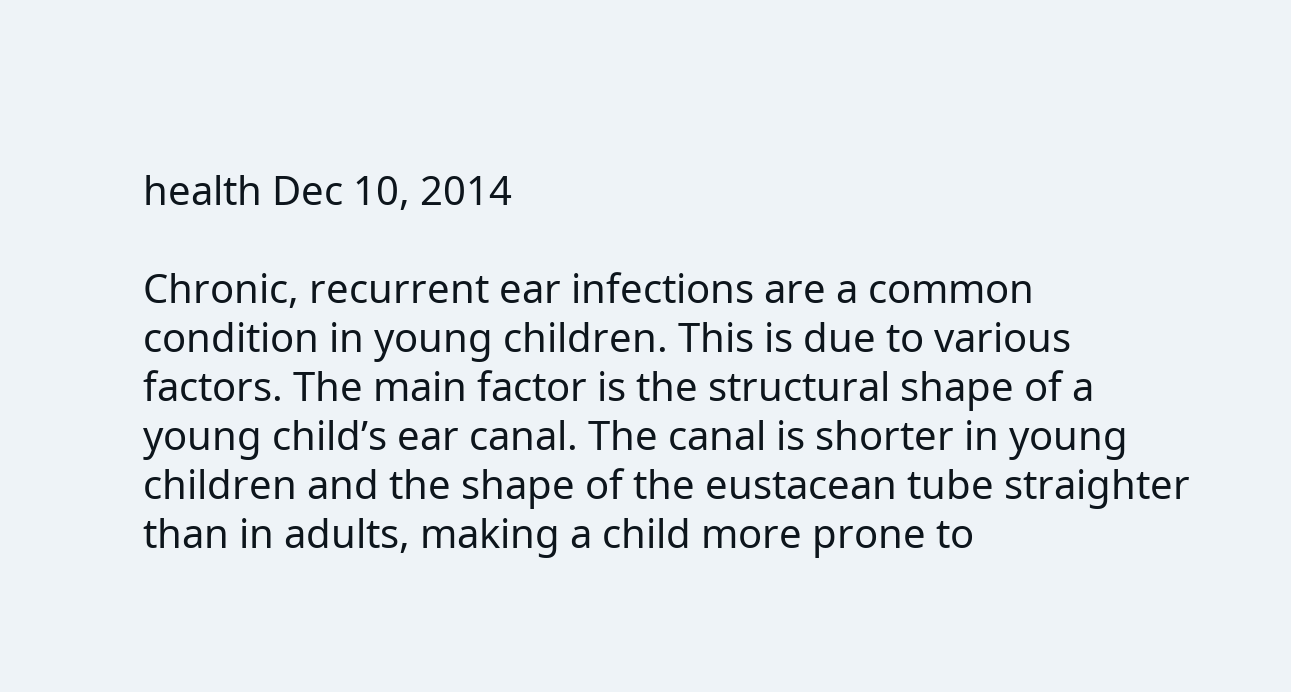health Dec 10, 2014

Chronic, recurrent ear infections are a common condition in young children. This is due to various factors. The main factor is the structural shape of a young child’s ear canal. The canal is shorter in young children and the shape of the eustacean tube straighter than in adults, making a child more prone to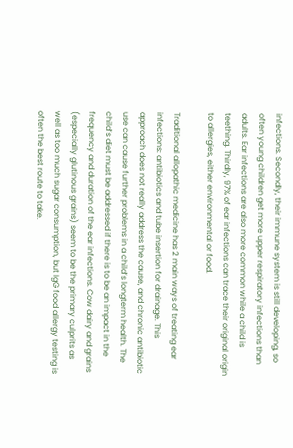infections. Secondly, their immune system is still developing, so often young children get more upper respiratory infections than adults. Ear infections are also more common while a child is teething. Thirdly, 97% of ear infections can trace their original origin to allergies, either environmental or food.

Traditional allopathic medicine has 2 main ways of treating ear infections: antibiotics and tube insertion for drainage. This approach does not really address the cause, and chronic antibiotic use can cause further problems in a child’s longterm health. The child’s diet must be addressed if there is to be an impact in the frequency and duration of the ear infections. Cow dairy and grains (especially glutinous grains) seem to be the primary culprits as well as too much sugar consumption, but IgG food allergy testing is often the best route to take.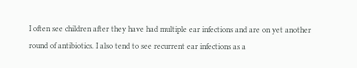I often see children after they have had multiple ear infections and are on yet another round of antibiotics. I also tend to see recurrent ear infections as a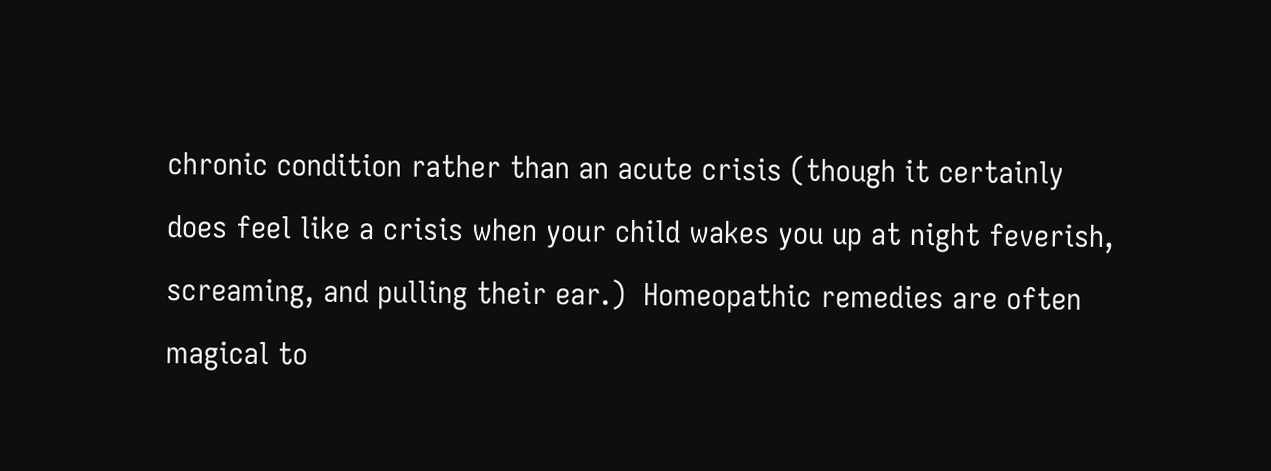chronic condition rather than an acute crisis (though it certainly does feel like a crisis when your child wakes you up at night feverish, screaming, and pulling their ear.)  Homeopathic remedies are often magical to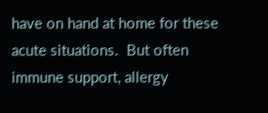have on hand at home for these acute situations.  But often immune support, allergy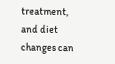treatment, and diet changes can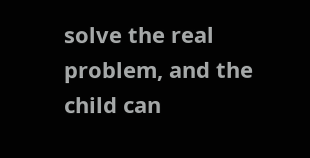solve the real problem, and the child can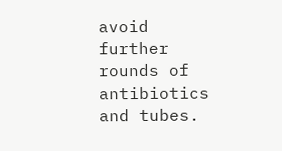avoid further rounds of antibiotics and tubes.